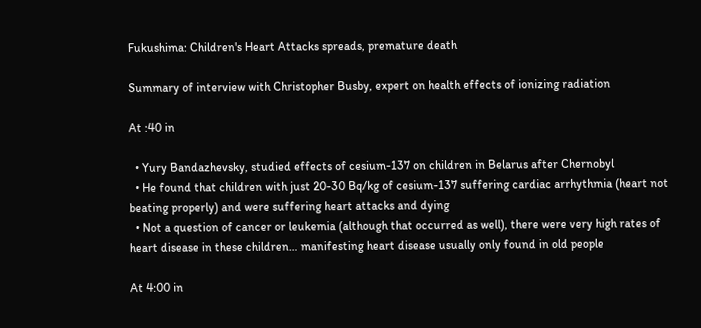Fukushima: Children's Heart Attacks spreads, premature death

Summary of interview with Christopher Busby, expert on health effects of ionizing radiation

At :40 in

  • Yury Bandazhevsky, studied effects of cesium-137 on children in Belarus after Chernobyl
  • He found that children with just 20-30 Bq/kg of cesium-137 suffering cardiac arrhythmia (heart not beating properly) and were suffering heart attacks and dying
  • Not a question of cancer or leukemia (although that occurred as well), there were very high rates of heart disease in these children… manifesting heart disease usually only found in old people

At 4:00 in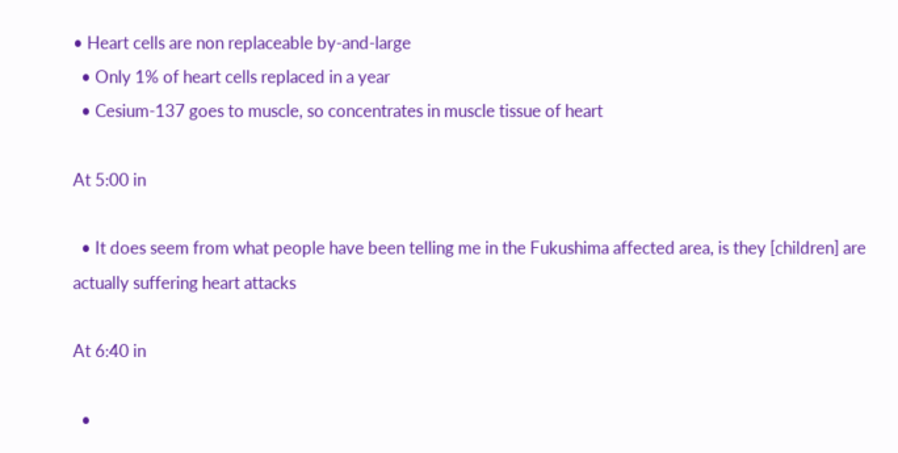• Heart cells are non replaceable by-and-large
  • Only 1% of heart cells replaced in a year
  • Cesium-137 goes to muscle, so concentrates in muscle tissue of heart

At 5:00 in

  • It does seem from what people have been telling me in the Fukushima affected area, is they [children] are actually suffering heart attacks

At 6:40 in

  •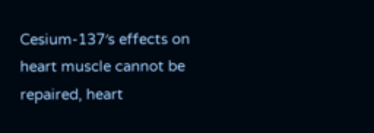Cesium-137′s effects on heart muscle cannot be repaired, heart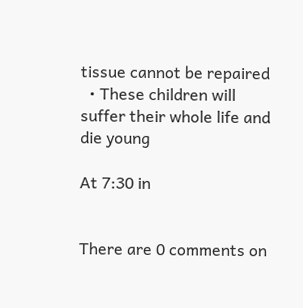tissue cannot be repaired
  • These children will suffer their whole life and die young

At 7:30 in


There are 0 comments on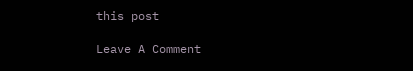this post

Leave A Comment